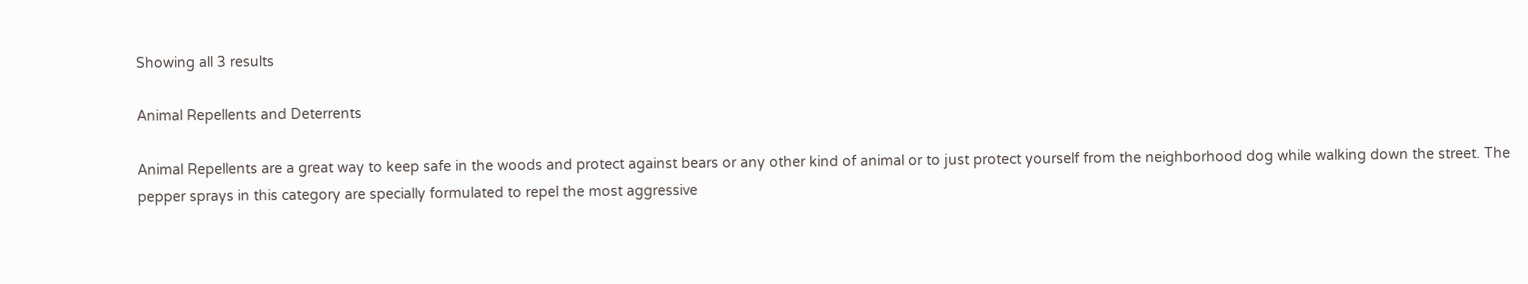Showing all 3 results

Animal Repellents and Deterrents

Animal Repellents are a great way to keep safe in the woods and protect against bears or any other kind of animal or to just protect yourself from the neighborhood dog while walking down the street. The pepper sprays in this category are specially formulated to repel the most aggressive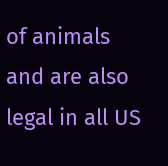of animals and are also legal in all US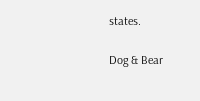states.


Dog & Bear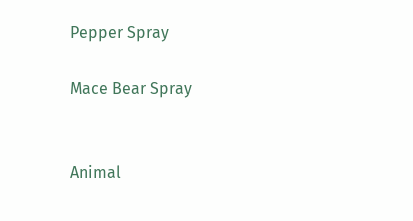Pepper Spray

Mace Bear Spray


Animal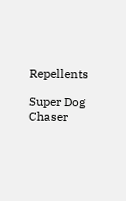Repellents

Super Dog Chaser